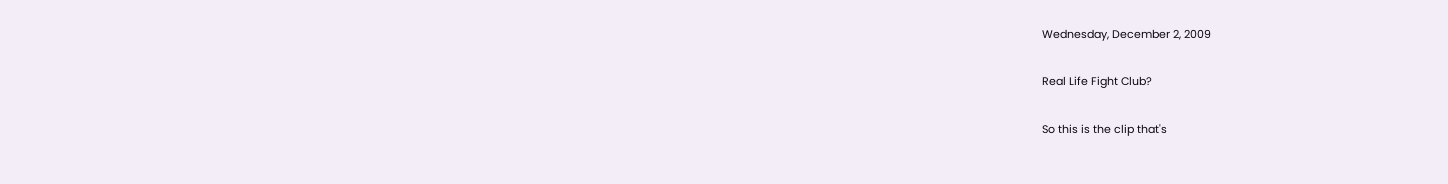Wednesday, December 2, 2009

Real Life Fight Club?

So this is the clip that's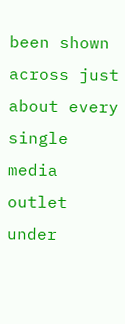been shown across just about every single media outlet under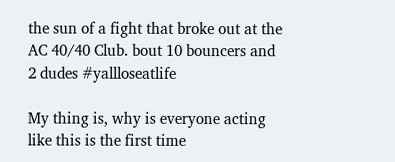the sun of a fight that broke out at the AC 40/40 Club. bout 10 bouncers and 2 dudes #yallloseatlife

My thing is, why is everyone acting like this is the first time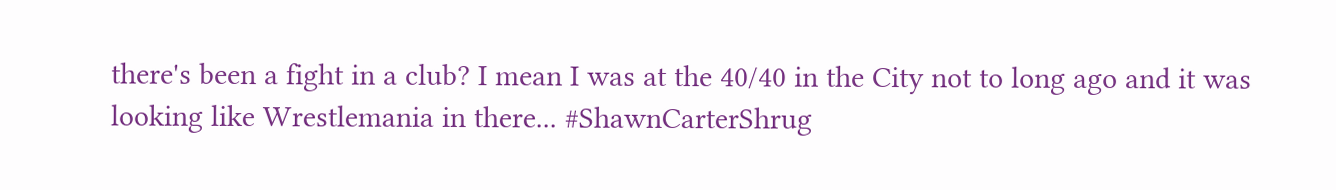there's been a fight in a club? I mean I was at the 40/40 in the City not to long ago and it was looking like Wrestlemania in there... #ShawnCarterShrug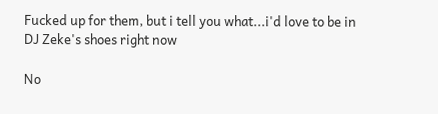Fucked up for them, but i tell you what...i'd love to be in DJ Zeke's shoes right now

No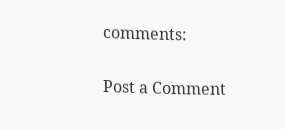comments:

Post a Comment